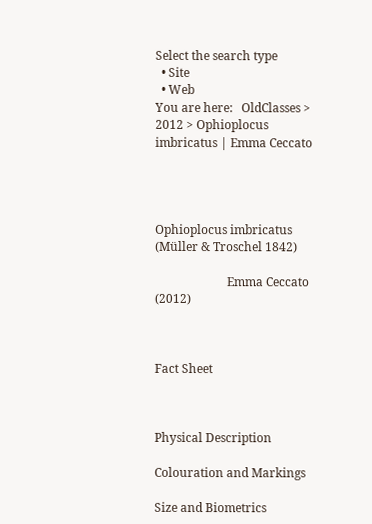Select the search type
  • Site
  • Web
You are here:   OldClasses > 2012 > Ophioplocus imbricatus | Emma Ceccato




Ophioplocus imbricatus
(Müller & Troschel 1842)

                        Emma Ceccato (2012)



Fact Sheet



Physical Description

Colouration and Markings

Size and Biometrics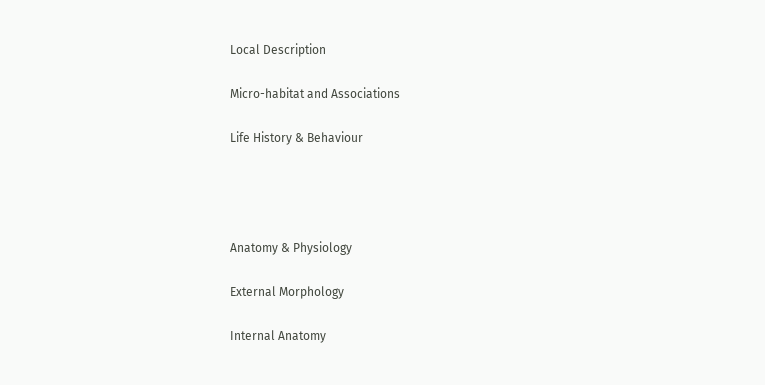Local Description

Micro-habitat and Associations

Life History & Behaviour




Anatomy & Physiology

External Morphology

Internal Anatomy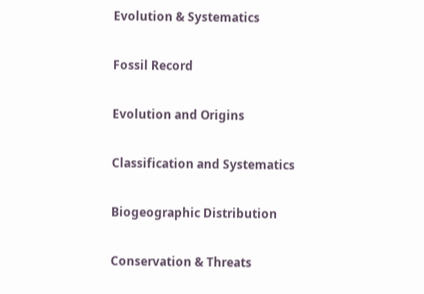Evolution & Systematics

Fossil Record

Evolution and Origins

Classification and Systematics

Biogeographic Distribution

Conservation & Threats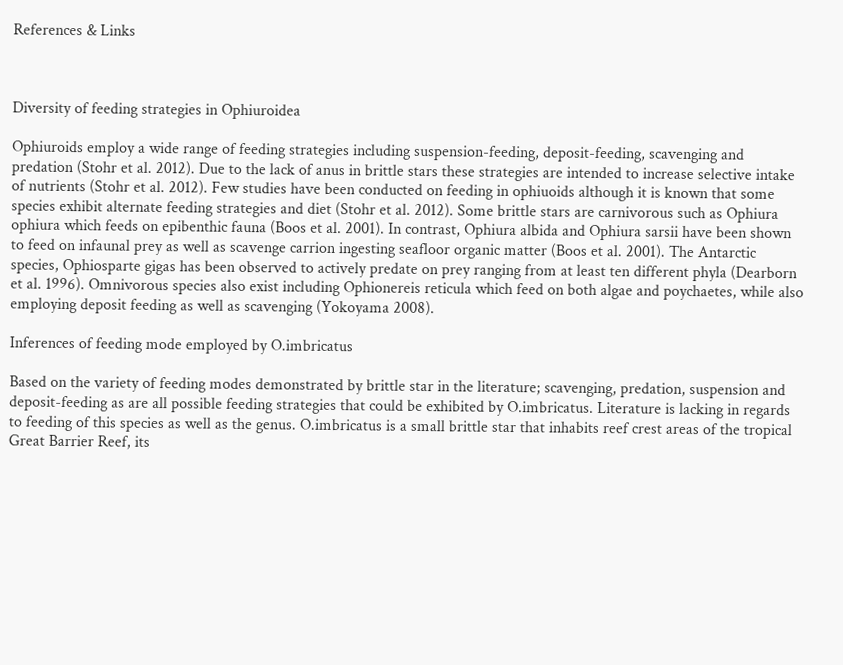References & Links



Diversity of feeding strategies in Ophiuroidea

Ophiuroids employ a wide range of feeding strategies including suspension-feeding, deposit-feeding, scavenging and predation (Stohr et al. 2012). Due to the lack of anus in brittle stars these strategies are intended to increase selective intake of nutrients (Stohr et al. 2012). Few studies have been conducted on feeding in ophiuoids although it is known that some species exhibit alternate feeding strategies and diet (Stohr et al. 2012). Some brittle stars are carnivorous such as Ophiura ophiura which feeds on epibenthic fauna (Boos et al. 2001). In contrast, Ophiura albida and Ophiura sarsii have been shown to feed on infaunal prey as well as scavenge carrion ingesting seafloor organic matter (Boos et al. 2001). The Antarctic species, Ophiosparte gigas has been observed to actively predate on prey ranging from at least ten different phyla (Dearborn et al. 1996). Omnivorous species also exist including Ophionereis reticula which feed on both algae and poychaetes, while also employing deposit feeding as well as scavenging (Yokoyama 2008).

Inferences of feeding mode employed by O.imbricatus

Based on the variety of feeding modes demonstrated by brittle star in the literature; scavenging, predation, suspension and deposit-feeding as are all possible feeding strategies that could be exhibited by O.imbricatus. Literature is lacking in regards to feeding of this species as well as the genus. O.imbricatus is a small brittle star that inhabits reef crest areas of the tropical Great Barrier Reef, its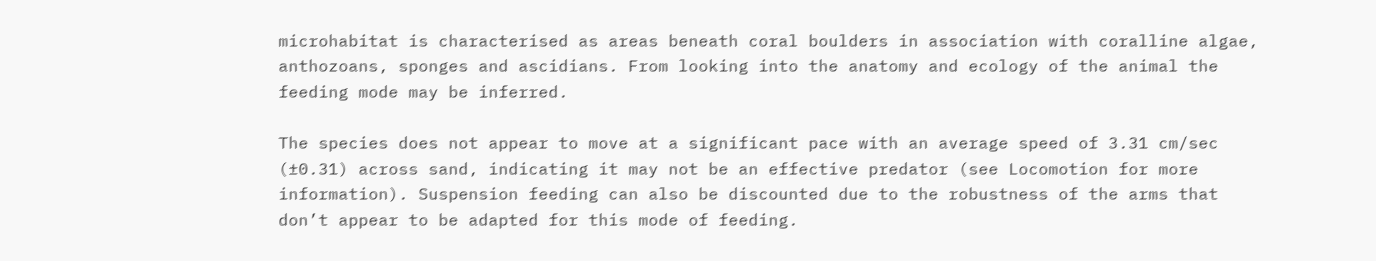microhabitat is characterised as areas beneath coral boulders in association with coralline algae, anthozoans, sponges and ascidians. From looking into the anatomy and ecology of the animal the feeding mode may be inferred.

The species does not appear to move at a significant pace with an average speed of 3.31 cm/sec (±0.31) across sand, indicating it may not be an effective predator (see Locomotion for more information). Suspension feeding can also be discounted due to the robustness of the arms that don’t appear to be adapted for this mode of feeding.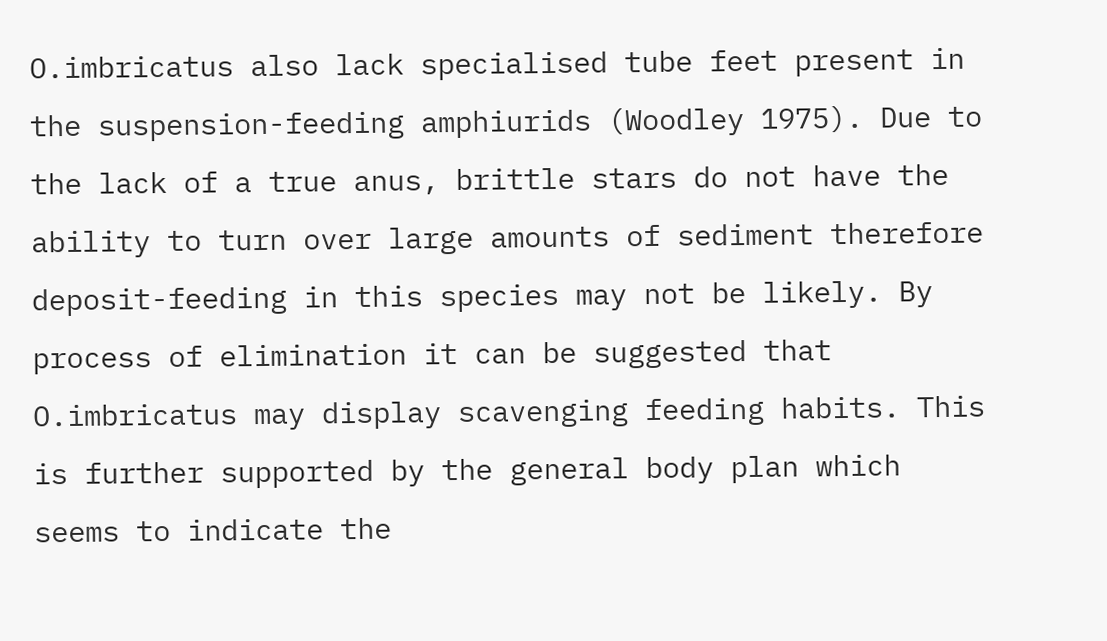O.imbricatus also lack specialised tube feet present in the suspension-feeding amphiurids (Woodley 1975). Due to the lack of a true anus, brittle stars do not have the ability to turn over large amounts of sediment therefore deposit-feeding in this species may not be likely. By process of elimination it can be suggested that O.imbricatus may display scavenging feeding habits. This is further supported by the general body plan which seems to indicate the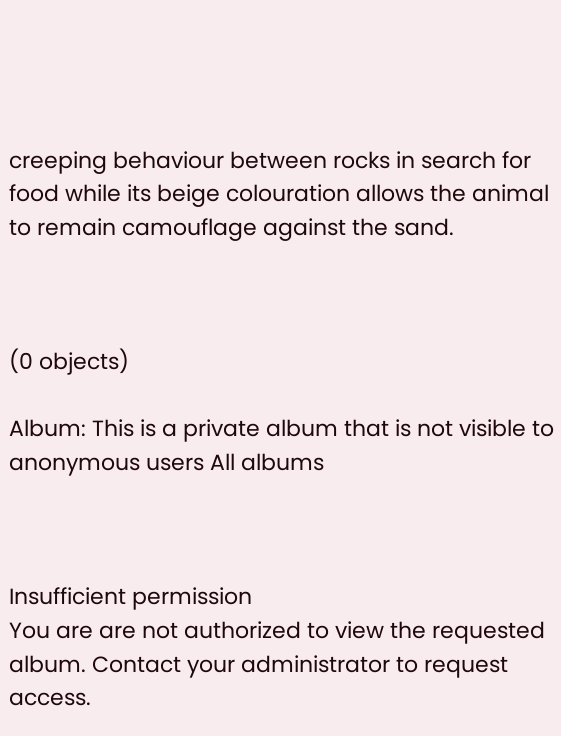creeping behaviour between rocks in search for food while its beige colouration allows the animal to remain camouflage against the sand.



(0 objects)

Album: This is a private album that is not visible to anonymous users All albums



Insufficient permission
You are are not authorized to view the requested album. Contact your administrator to request access.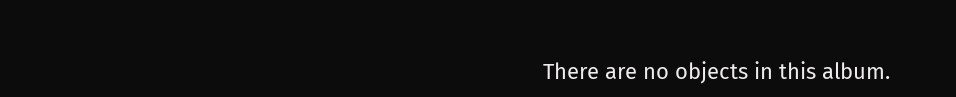There are no objects in this album.